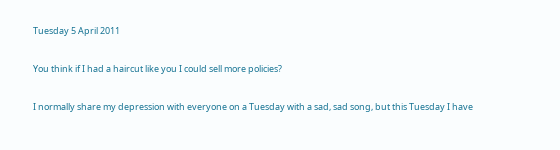Tuesday 5 April 2011

You think if I had a haircut like you I could sell more policies?

I normally share my depression with everyone on a Tuesday with a sad, sad song, but this Tuesday I have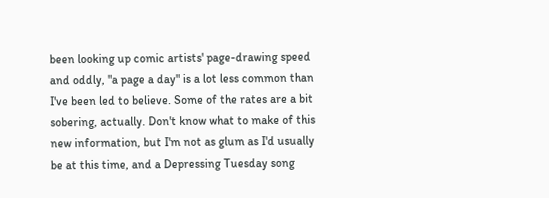been looking up comic artists' page-drawing speed and oddly, "a page a day" is a lot less common than I've been led to believe. Some of the rates are a bit sobering, actually. Don't know what to make of this new information, but I'm not as glum as I'd usually be at this time, and a Depressing Tuesday song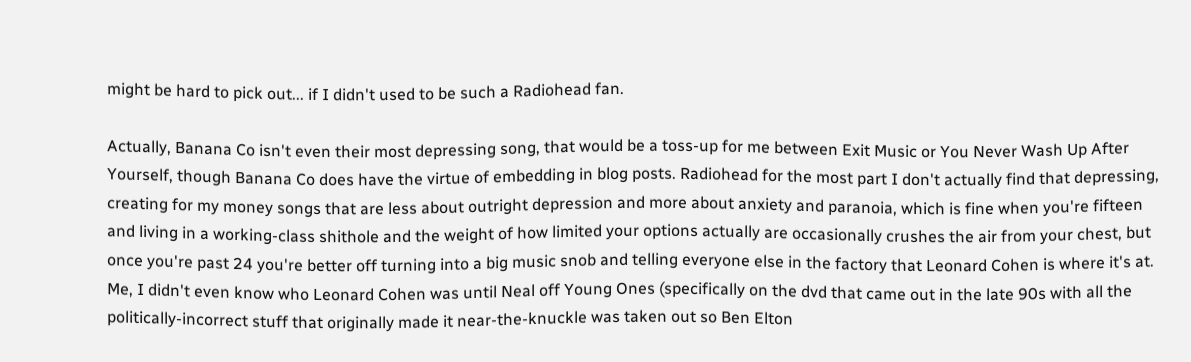might be hard to pick out... if I didn't used to be such a Radiohead fan.

Actually, Banana Co isn't even their most depressing song, that would be a toss-up for me between Exit Music or You Never Wash Up After Yourself, though Banana Co does have the virtue of embedding in blog posts. Radiohead for the most part I don't actually find that depressing, creating for my money songs that are less about outright depression and more about anxiety and paranoia, which is fine when you're fifteen and living in a working-class shithole and the weight of how limited your options actually are occasionally crushes the air from your chest, but once you're past 24 you're better off turning into a big music snob and telling everyone else in the factory that Leonard Cohen is where it's at. Me, I didn't even know who Leonard Cohen was until Neal off Young Ones (specifically on the dvd that came out in the late 90s with all the politically-incorrect stuff that originally made it near-the-knuckle was taken out so Ben Elton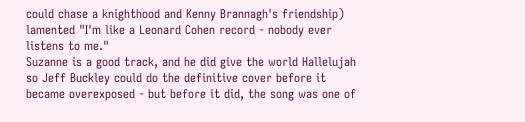could chase a knighthood and Kenny Brannagh's friendship) lamented "I'm like a Leonard Cohen record - nobody ever listens to me."
Suzanne is a good track, and he did give the world Hallelujah so Jeff Buckley could do the definitive cover before it became overexposed - but before it did, the song was one of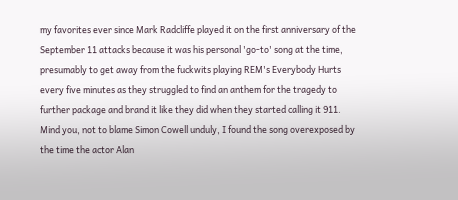my favorites ever since Mark Radcliffe played it on the first anniversary of the September 11 attacks because it was his personal 'go-to' song at the time, presumably to get away from the fuckwits playing REM's Everybody Hurts every five minutes as they struggled to find an anthem for the tragedy to further package and brand it like they did when they started calling it 911. Mind you, not to blame Simon Cowell unduly, I found the song overexposed by the time the actor Alan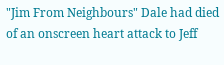"Jim From Neighbours" Dale had died of an onscreen heart attack to Jeff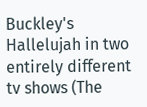Buckley's Hallelujah in two entirely different tv shows (The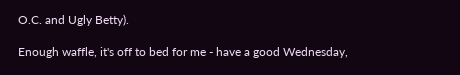O.C. and Ugly Betty).

Enough waffle, it's off to bed for me - have a good Wednesday,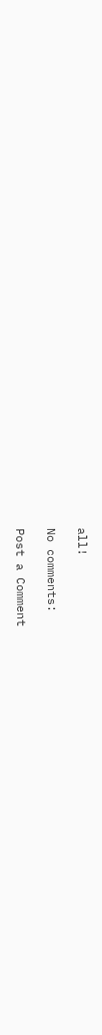all!

No comments:

Post a Comment